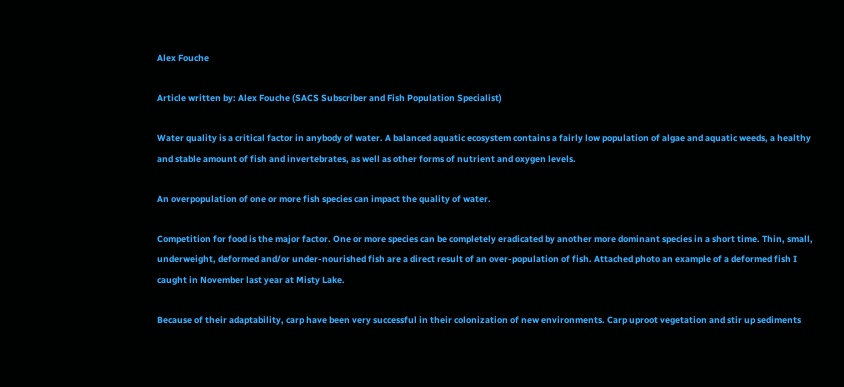Alex Fouche

Article written by: Alex Fouche (SACS Subscriber and Fish Population Specialist)

Water quality is a critical factor in anybody of water. A balanced aquatic ecosystem contains a fairly low population of algae and aquatic weeds, a healthy and stable amount of fish and invertebrates, as well as other forms of nutrient and oxygen levels.

An overpopulation of one or more fish species can impact the quality of water.

Competition for food is the major factor. One or more species can be completely eradicated by another more dominant species in a short time. Thin, small, underweight, deformed and/or under-nourished fish are a direct result of an over-population of fish. Attached photo an example of a deformed fish I caught in November last year at Misty Lake.

Because of their adaptability, carp have been very successful in their colonization of new environments. Carp uproot vegetation and stir up sediments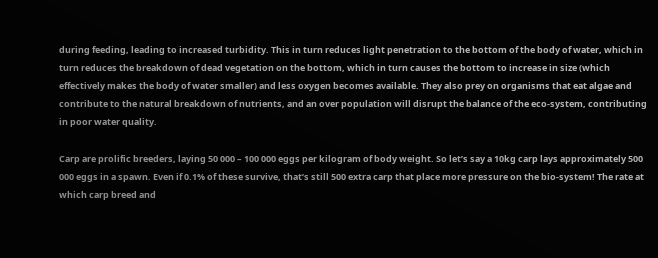during feeding, leading to increased turbidity. This in turn reduces light penetration to the bottom of the body of water, which in turn reduces the breakdown of dead vegetation on the bottom, which in turn causes the bottom to increase in size (which effectively makes the body of water smaller) and less oxygen becomes available. They also prey on organisms that eat algae and contribute to the natural breakdown of nutrients, and an over population will disrupt the balance of the eco-system, contributing in poor water quality.

Carp are prolific breeders, laying 50 000 – 100 000 eggs per kilogram of body weight. So let’s say a 10kg carp lays approximately 500 000 eggs in a spawn. Even if 0.1% of these survive, that’s still 500 extra carp that place more pressure on the bio-system! The rate at which carp breed and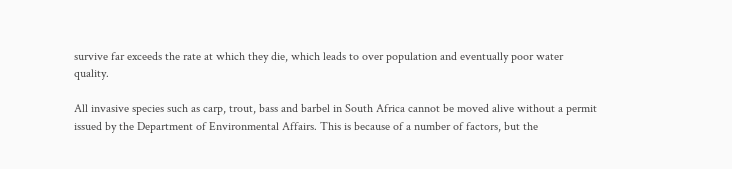survive far exceeds the rate at which they die, which leads to over population and eventually poor water quality.

All invasive species such as carp, trout, bass and barbel in South Africa cannot be moved alive without a permit issued by the Department of Environmental Affairs. This is because of a number of factors, but the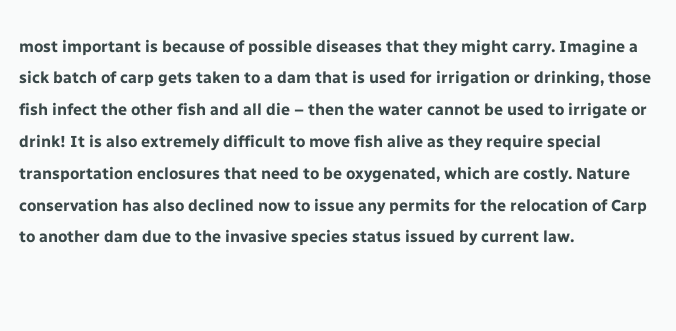most important is because of possible diseases that they might carry. Imagine a sick batch of carp gets taken to a dam that is used for irrigation or drinking, those fish infect the other fish and all die – then the water cannot be used to irrigate or drink! It is also extremely difficult to move fish alive as they require special transportation enclosures that need to be oxygenated, which are costly. Nature conservation has also declined now to issue any permits for the relocation of Carp to another dam due to the invasive species status issued by current law.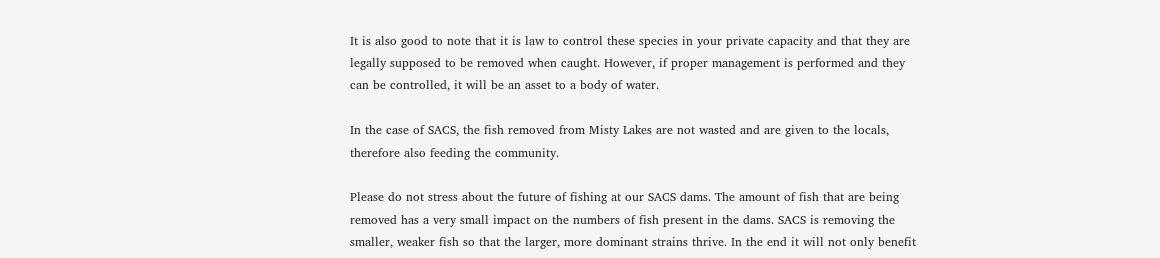It is also good to note that it is law to control these species in your private capacity and that they are legally supposed to be removed when caught. However, if proper management is performed and they can be controlled, it will be an asset to a body of water.

In the case of SACS, the fish removed from Misty Lakes are not wasted and are given to the locals, therefore also feeding the community.

Please do not stress about the future of fishing at our SACS dams. The amount of fish that are being removed has a very small impact on the numbers of fish present in the dams. SACS is removing the smaller, weaker fish so that the larger, more dominant strains thrive. In the end it will not only benefit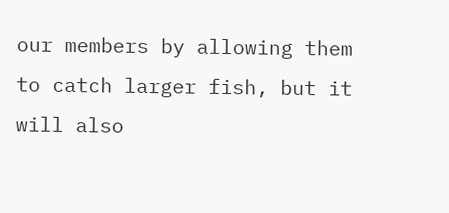our members by allowing them to catch larger fish, but it will also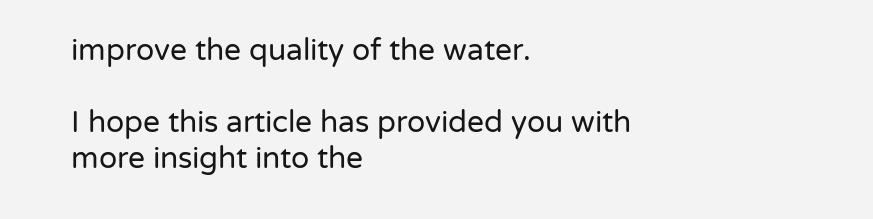improve the quality of the water.

I hope this article has provided you with more insight into the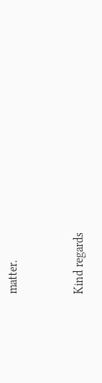matter.


Kind regards